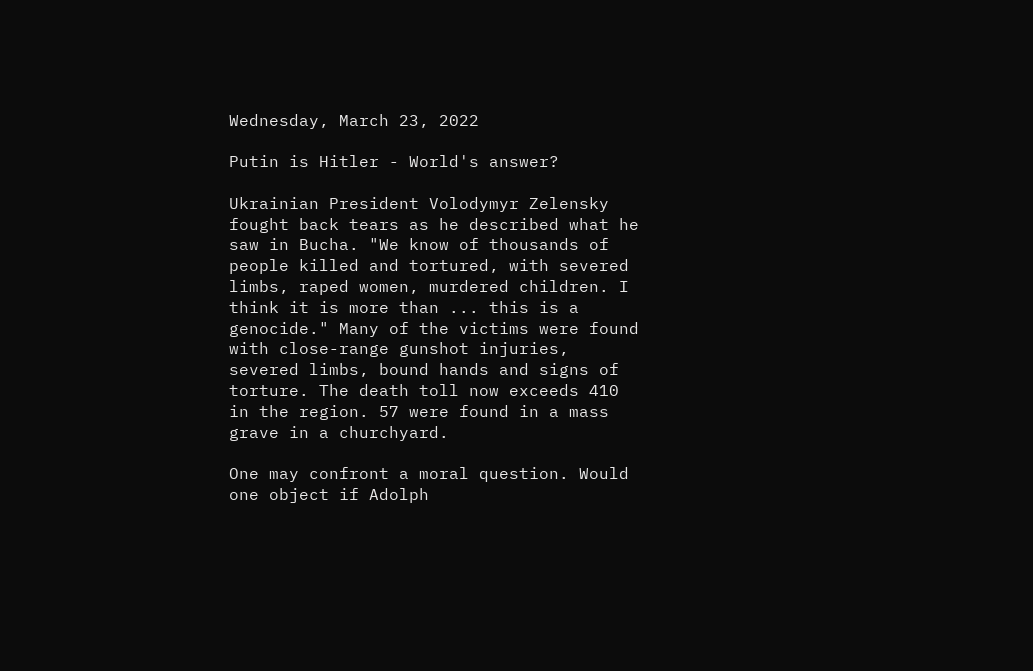Wednesday, March 23, 2022

Putin is Hitler - World's answer?

Ukrainian President Volodymyr Zelensky fought back tears as he described what he saw in Bucha. "We know of thousands of people killed and tortured, with severed limbs, raped women, murdered children. I think it is more than ... this is a genocide." Many of the victims were found with close-range gunshot injuries, severed limbs, bound hands and signs of torture. The death toll now exceeds 410 in the region. 57 were found in a mass grave in a churchyard.

One may confront a moral question. Would one object if Adolph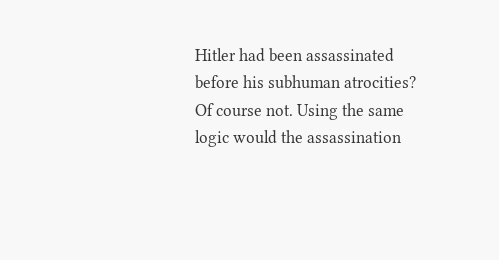Hitler had been assassinated before his subhuman atrocities? Of course not. Using the same logic would the assassination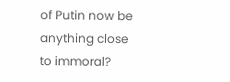of Putin now be anything close to immoral?